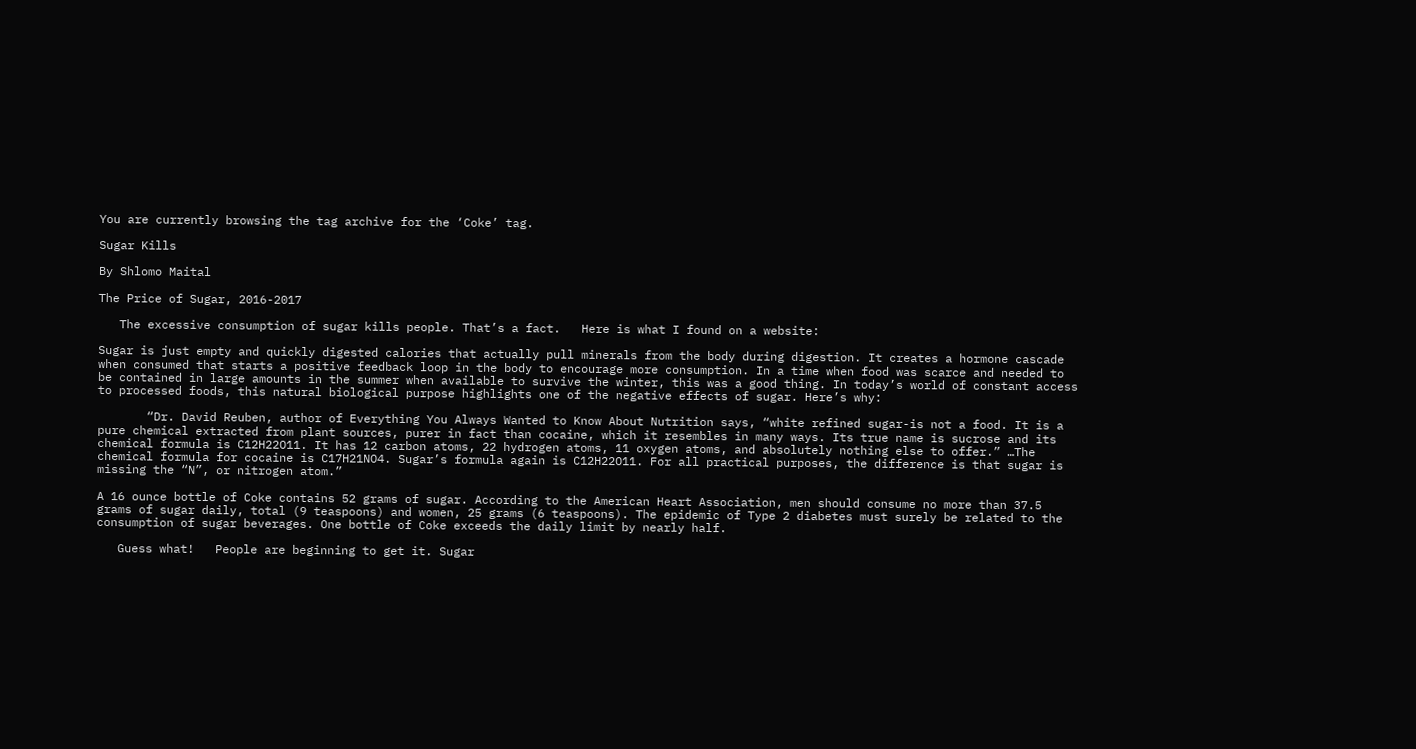You are currently browsing the tag archive for the ‘Coke’ tag.

Sugar Kills

By Shlomo Maital

The Price of Sugar, 2016-2017

   The excessive consumption of sugar kills people. That’s a fact.   Here is what I found on a website:

Sugar is just empty and quickly digested calories that actually pull minerals from the body during digestion. It creates a hormone cascade when consumed that starts a positive feedback loop in the body to encourage more consumption. In a time when food was scarce and needed to be contained in large amounts in the summer when available to survive the winter, this was a good thing. In today’s world of constant access to processed foods, this natural biological purpose highlights one of the negative effects of sugar. Here’s why:

       “Dr. David Reuben, author of Everything You Always Wanted to Know About Nutrition says, “white refined sugar-is not a food. It is a pure chemical extracted from plant sources, purer in fact than cocaine, which it resembles in many ways. Its true name is sucrose and its chemical formula is C12H22O11. It has 12 carbon atoms, 22 hydrogen atoms, 11 oxygen atoms, and absolutely nothing else to offer.” …The chemical formula for cocaine is C17H21NO4. Sugar’s formula again is C12H22O11. For all practical purposes, the difference is that sugar is missing the “N”, or nitrogen atom.”

A 16 ounce bottle of Coke contains 52 grams of sugar. According to the American Heart Association, men should consume no more than 37.5 grams of sugar daily, total (9 teaspoons) and women, 25 grams (6 teaspoons). The epidemic of Type 2 diabetes must surely be related to the consumption of sugar beverages. One bottle of Coke exceeds the daily limit by nearly half.

   Guess what!   People are beginning to get it. Sugar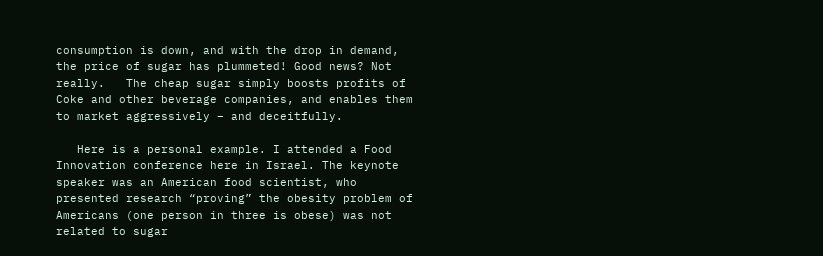consumption is down, and with the drop in demand, the price of sugar has plummeted! Good news? Not really.   The cheap sugar simply boosts profits of Coke and other beverage companies, and enables them to market aggressively – and deceitfully.

   Here is a personal example. I attended a Food Innovation conference here in Israel. The keynote speaker was an American food scientist, who presented research “proving” the obesity problem of Americans (one person in three is obese) was not related to sugar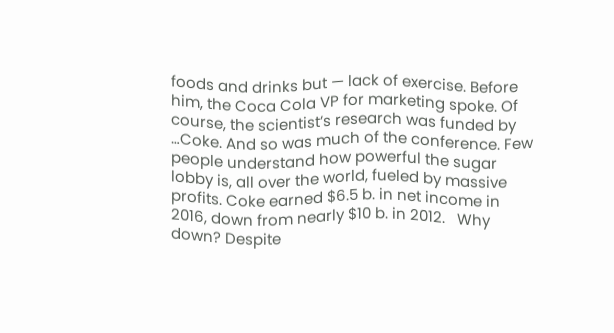foods and drinks but — lack of exercise. Before him, the Coca Cola VP for marketing spoke. Of course, the scientist’s research was funded by …Coke. And so was much of the conference. Few people understand how powerful the sugar lobby is, all over the world, fueled by massive profits. Coke earned $6.5 b. in net income in 2016, down from nearly $10 b. in 2012.   Why down? Despite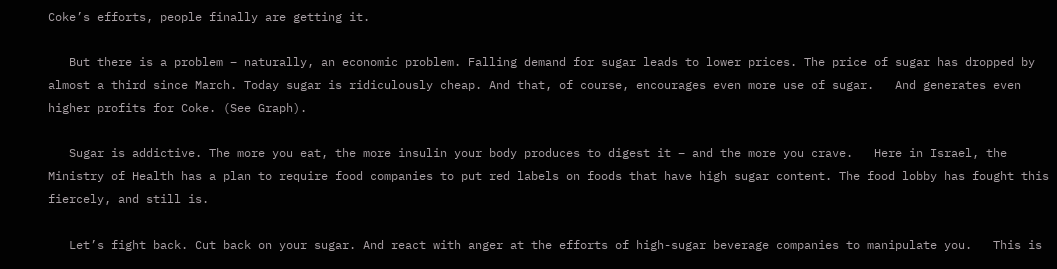Coke’s efforts, people finally are getting it.

   But there is a problem – naturally, an economic problem. Falling demand for sugar leads to lower prices. The price of sugar has dropped by almost a third since March. Today sugar is ridiculously cheap. And that, of course, encourages even more use of sugar.   And generates even higher profits for Coke. (See Graph).

   Sugar is addictive. The more you eat, the more insulin your body produces to digest it – and the more you crave.   Here in Israel, the Ministry of Health has a plan to require food companies to put red labels on foods that have high sugar content. The food lobby has fought this fiercely, and still is.

   Let’s fight back. Cut back on your sugar. And react with anger at the efforts of high-sugar beverage companies to manipulate you.   This is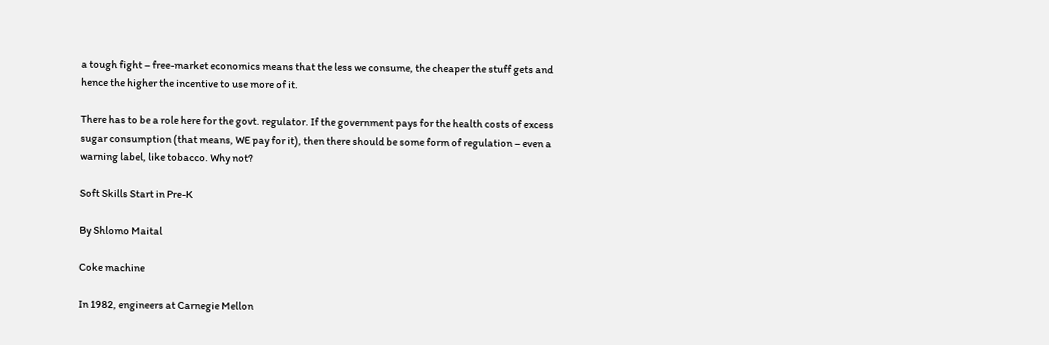a tough fight – free-market economics means that the less we consume, the cheaper the stuff gets and hence the higher the incentive to use more of it.

There has to be a role here for the govt. regulator. If the government pays for the health costs of excess sugar consumption (that means, WE pay for it), then there should be some form of regulation – even a warning label, like tobacco. Why not?

Soft Skills Start in Pre-K

By Shlomo Maital

Coke machine

In 1982, engineers at Carnegie Mellon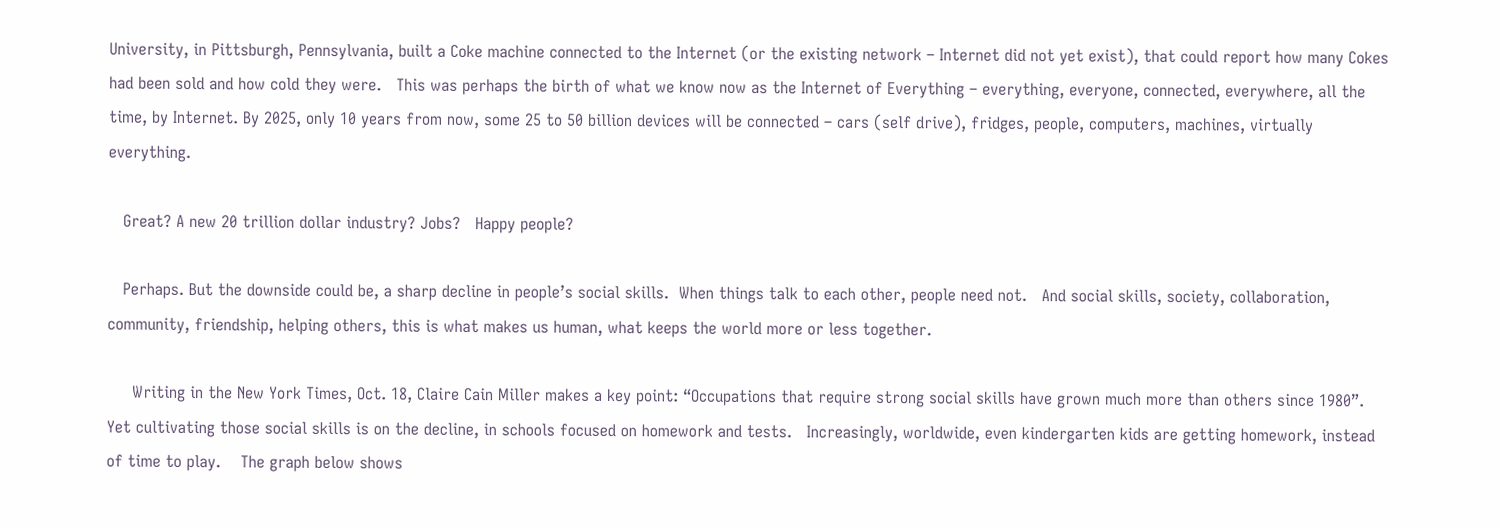University, in Pittsburgh, Pennsylvania, built a Coke machine connected to the Internet (or the existing network – Internet did not yet exist), that could report how many Cokes had been sold and how cold they were.   This was perhaps the birth of what we know now as the Internet of Everything – everything, everyone, connected, everywhere, all the time, by Internet. By 2025, only 10 years from now, some 25 to 50 billion devices will be connected – cars (self drive), fridges, people, computers, machines, virtually everything.

   Great? A new 20 trillion dollar industry? Jobs?   Happy people?

   Perhaps. But the downside could be, a sharp decline in people’s social skills.  When things talk to each other, people need not.   And social skills, society, collaboration, community, friendship, helping others, this is what makes us human, what keeps the world more or less together.

     Writing in the New York Times, Oct. 18, Claire Cain Miller makes a key point: “Occupations that require strong social skills have grown much more than others since 1980”.   Yet cultivating those social skills is on the decline, in schools focused on homework and tests.   Increasingly, worldwide, even kindergarten kids are getting homework, instead of time to play.    The graph below shows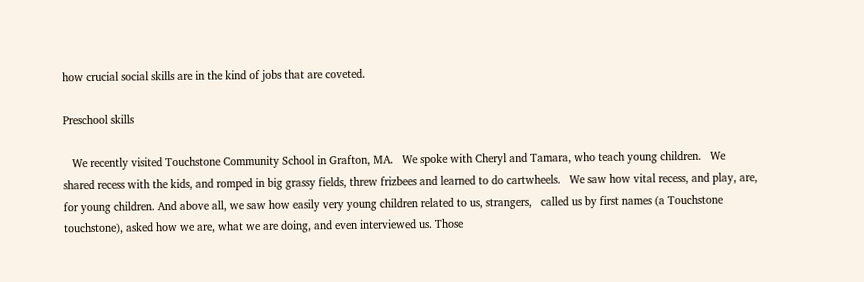how crucial social skills are in the kind of jobs that are coveted.

Preschool skills

   We recently visited Touchstone Community School in Grafton, MA.   We spoke with Cheryl and Tamara, who teach young children.   We shared recess with the kids, and romped in big grassy fields, threw frizbees and learned to do cartwheels.   We saw how vital recess, and play, are, for young children. And above all, we saw how easily very young children related to us, strangers,   called us by first names (a Touchstone touchstone), asked how we are, what we are doing, and even interviewed us. Those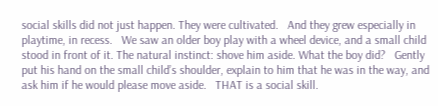social skills did not just happen. They were cultivated.   And they grew especially in playtime, in recess.   We saw an older boy play with a wheel device, and a small child stood in front of it. The natural instinct: shove him aside. What the boy did?   Gently put his hand on the small child’s shoulder, explain to him that he was in the way, and ask him if he would please move aside.   THAT is a social skill.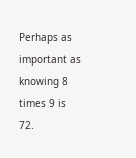Perhaps as important as knowing 8 times 9 is 72.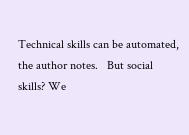Technical skills can be automated, the author notes.   But social skills? We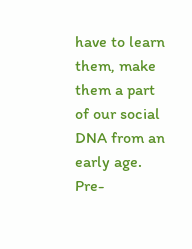have to learn them, make them a part of our social DNA from an early age. Pre-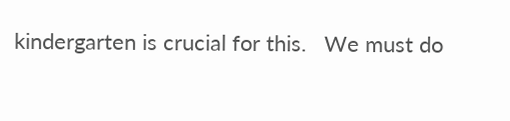kindergarten is crucial for this.   We must do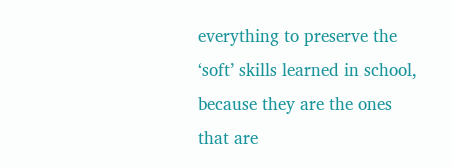everything to preserve the ‘soft’ skills learned in school, because they are the ones that are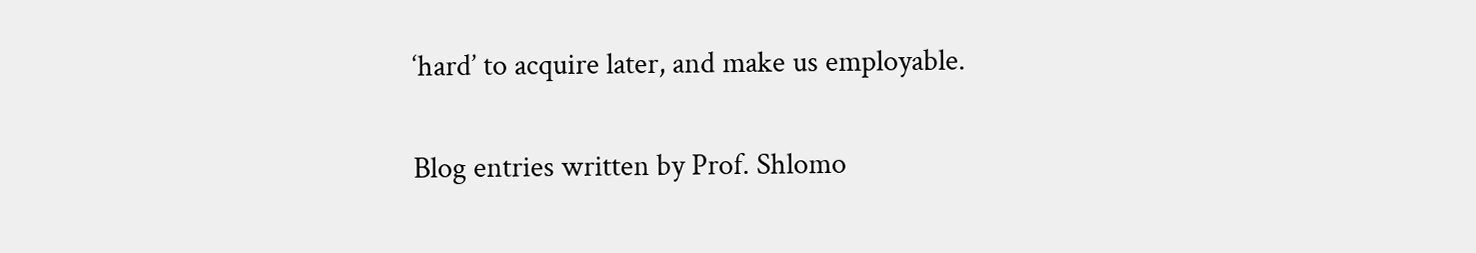‘hard’ to acquire later, and make us employable.

Blog entries written by Prof. Shlomo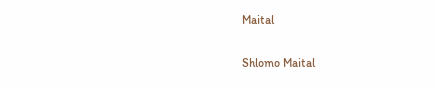Maital

Shlomo Maital